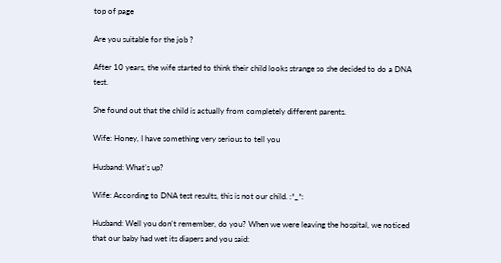top of page

Are you suitable for the job ?

After 10 years, the wife started to think their child looks strange so she decided to do a DNA test.

She found out that the child is actually from completely different parents.

Wife: Honey, I have something very serious to tell you

Husband: What’s up?

Wife: According to DNA test results, this is not our child. :*_*:

Husband: Well you don’t remember, do you? When we were leaving the hospital, we noticed that our baby had wet its diapers and you said: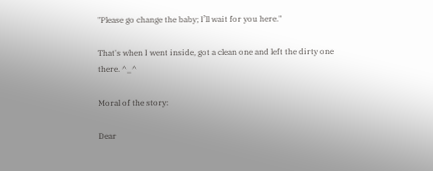"Please go change the baby; I’ll wait for you here."

That's when I went inside, got a clean one and left the dirty one there. ^_^

Moral of the story:

Dear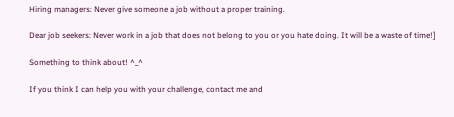Hiring managers: Never give someone a job without a proper training.

Dear job seekers: Never work in a job that does not belong to you or you hate doing. It will be a waste of time!]

Something to think about! ^_^

If you think I can help you with your challenge, contact me and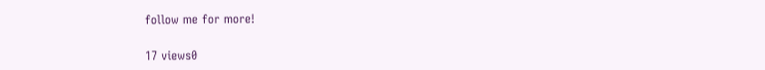follow me for more!

17 views0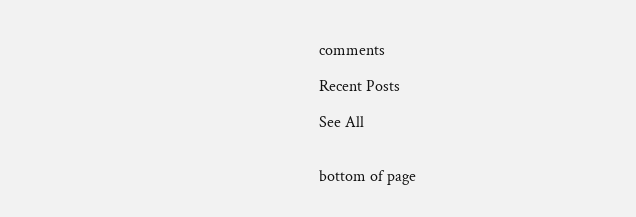comments

Recent Posts

See All


bottom of page